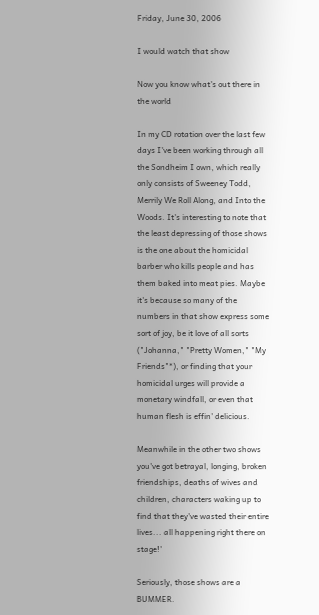Friday, June 30, 2006

I would watch that show

Now you know what's out there in the world

In my CD rotation over the last few days I've been working through all the Sondheim I own, which really only consists of Sweeney Todd, Merrily We Roll Along, and Into the Woods. It's interesting to note that the least depressing of those shows is the one about the homicidal barber who kills people and has them baked into meat pies. Maybe it's because so many of the numbers in that show express some sort of joy, be it love of all sorts ("Johanna," "Pretty Women," "My Friends"*), or finding that your homicidal urges will provide a monetary windfall, or even that human flesh is effin' delicious.

Meanwhile in the other two shows you've got betrayal, longing, broken friendships, deaths of wives and children, characters waking up to find that they've wasted their entire lives... all happening right there on stage!'

Seriously, those shows are a BUMMER.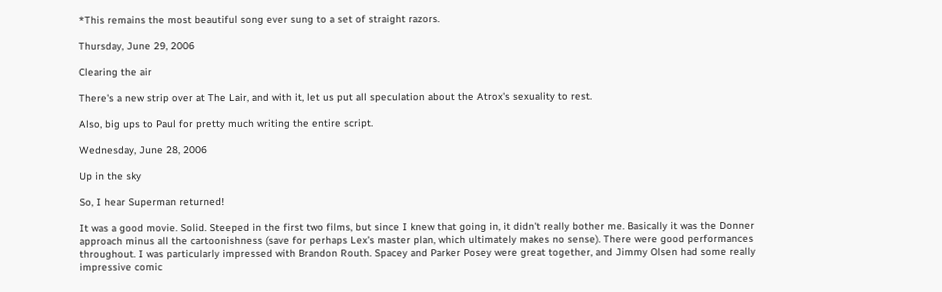*This remains the most beautiful song ever sung to a set of straight razors.

Thursday, June 29, 2006

Clearing the air

There's a new strip over at The Lair, and with it, let us put all speculation about the Atrox's sexuality to rest.

Also, big ups to Paul for pretty much writing the entire script.

Wednesday, June 28, 2006

Up in the sky

So, I hear Superman returned!

It was a good movie. Solid. Steeped in the first two films, but since I knew that going in, it didn't really bother me. Basically it was the Donner approach minus all the cartoonishness (save for perhaps Lex's master plan, which ultimately makes no sense). There were good performances throughout. I was particularly impressed with Brandon Routh. Spacey and Parker Posey were great together, and Jimmy Olsen had some really impressive comic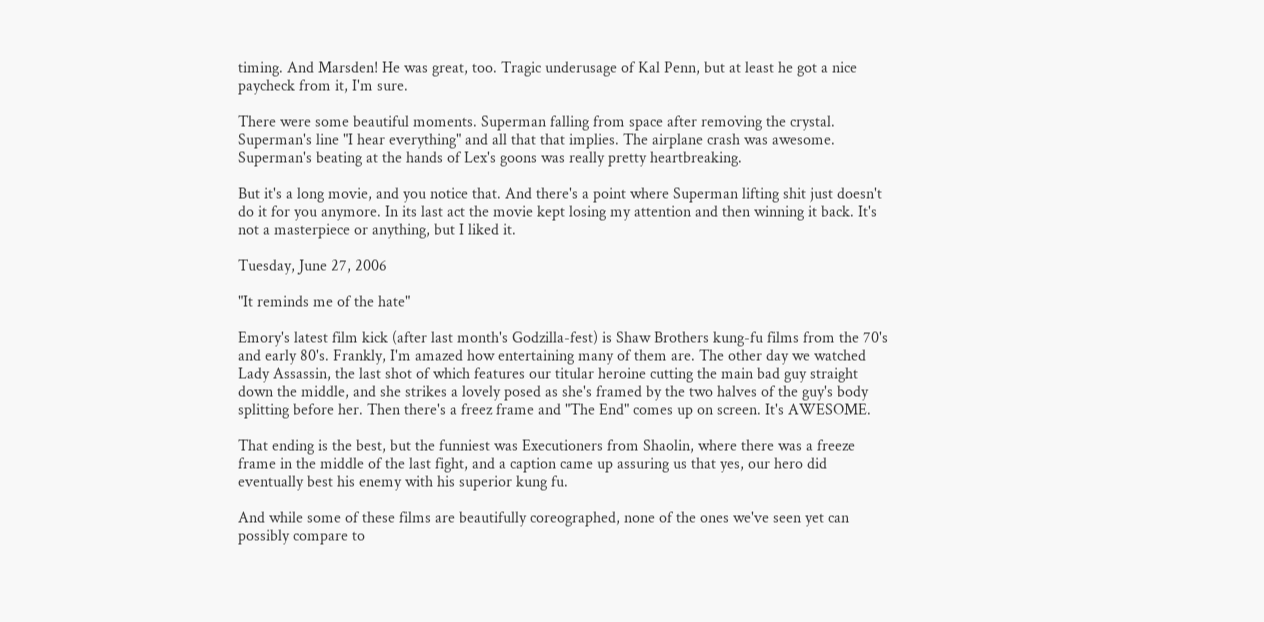timing. And Marsden! He was great, too. Tragic underusage of Kal Penn, but at least he got a nice paycheck from it, I'm sure.

There were some beautiful moments. Superman falling from space after removing the crystal. Superman's line "I hear everything" and all that that implies. The airplane crash was awesome. Superman's beating at the hands of Lex's goons was really pretty heartbreaking.

But it's a long movie, and you notice that. And there's a point where Superman lifting shit just doesn't do it for you anymore. In its last act the movie kept losing my attention and then winning it back. It's not a masterpiece or anything, but I liked it.

Tuesday, June 27, 2006

"It reminds me of the hate"

Emory's latest film kick (after last month's Godzilla-fest) is Shaw Brothers kung-fu films from the 70's and early 80's. Frankly, I'm amazed how entertaining many of them are. The other day we watched Lady Assassin, the last shot of which features our titular heroine cutting the main bad guy straight down the middle, and she strikes a lovely posed as she's framed by the two halves of the guy's body splitting before her. Then there's a freez frame and "The End" comes up on screen. It's AWESOME.

That ending is the best, but the funniest was Executioners from Shaolin, where there was a freeze frame in the middle of the last fight, and a caption came up assuring us that yes, our hero did eventually best his enemy with his superior kung fu.

And while some of these films are beautifully coreographed, none of the ones we've seen yet can possibly compare to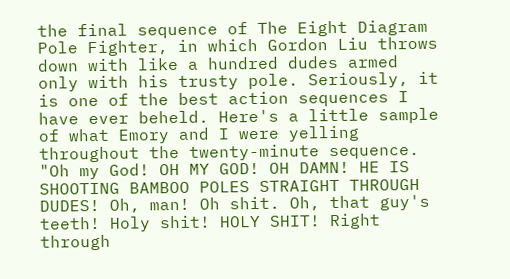the final sequence of The Eight Diagram Pole Fighter, in which Gordon Liu throws down with like a hundred dudes armed only with his trusty pole. Seriously, it is one of the best action sequences I have ever beheld. Here's a little sample of what Emory and I were yelling throughout the twenty-minute sequence. "Oh my God! OH MY GOD! OH DAMN! HE IS SHOOTING BAMBOO POLES STRAIGHT THROUGH DUDES! Oh, man! Oh shit. Oh, that guy's teeth! Holy shit! HOLY SHIT! Right through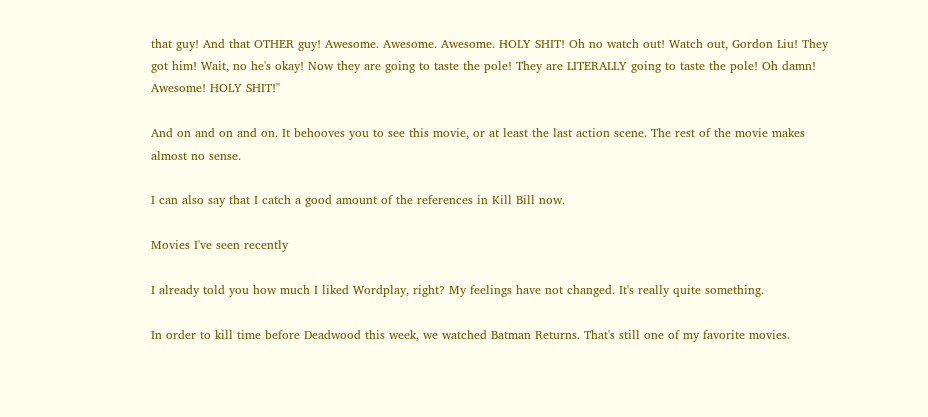that guy! And that OTHER guy! Awesome. Awesome. Awesome. HOLY SHIT! Oh no watch out! Watch out, Gordon Liu! They got him! Wait, no he's okay! Now they are going to taste the pole! They are LITERALLY going to taste the pole! Oh damn! Awesome! HOLY SHIT!"

And on and on and on. It behooves you to see this movie, or at least the last action scene. The rest of the movie makes almost no sense.

I can also say that I catch a good amount of the references in Kill Bill now.

Movies I've seen recently

I already told you how much I liked Wordplay, right? My feelings have not changed. It's really quite something.

In order to kill time before Deadwood this week, we watched Batman Returns. That's still one of my favorite movies.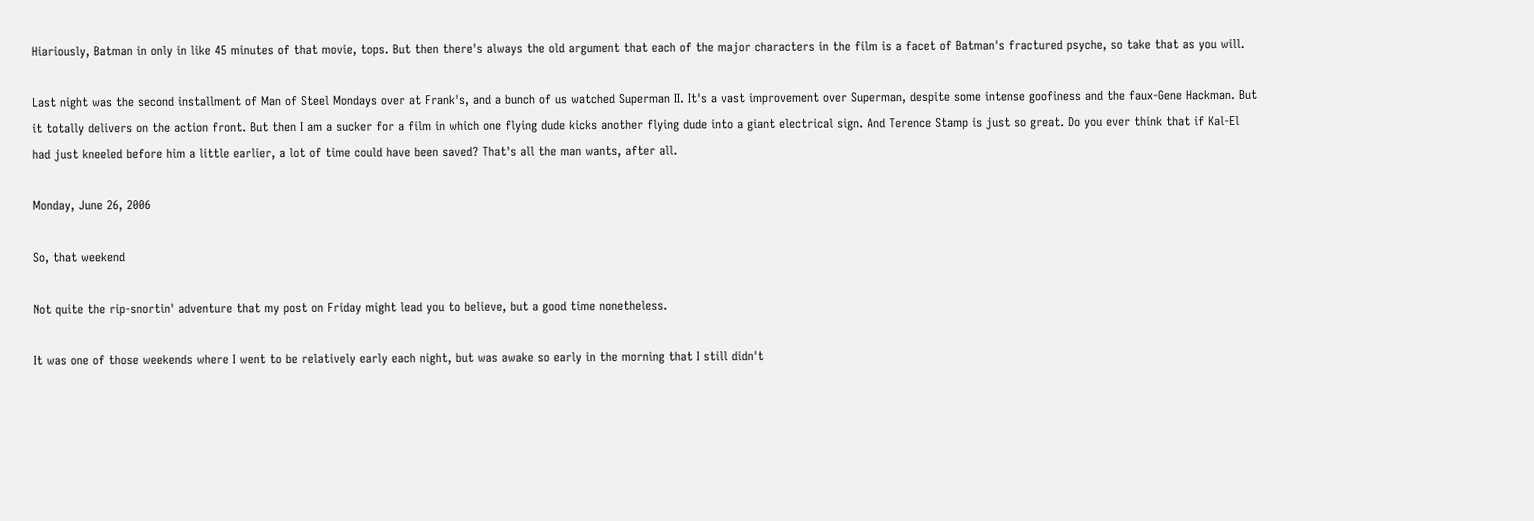Hiariously, Batman in only in like 45 minutes of that movie, tops. But then there's always the old argument that each of the major characters in the film is a facet of Batman's fractured psyche, so take that as you will.

Last night was the second installment of Man of Steel Mondays over at Frank's, and a bunch of us watched Superman II. It's a vast improvement over Superman, despite some intense goofiness and the faux-Gene Hackman. But it totally delivers on the action front. But then I am a sucker for a film in which one flying dude kicks another flying dude into a giant electrical sign. And Terence Stamp is just so great. Do you ever think that if Kal-El had just kneeled before him a little earlier, a lot of time could have been saved? That's all the man wants, after all.

Monday, June 26, 2006

So, that weekend

Not quite the rip-snortin' adventure that my post on Friday might lead you to believe, but a good time nonetheless.

It was one of those weekends where I went to be relatively early each night, but was awake so early in the morning that I still didn't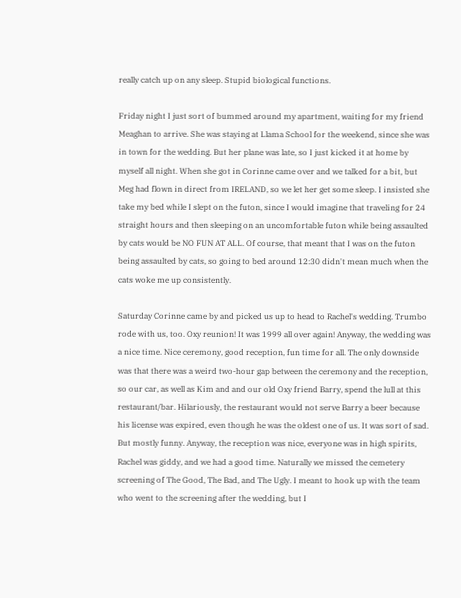really catch up on any sleep. Stupid biological functions.

Friday night I just sort of bummed around my apartment, waiting for my friend Meaghan to arrive. She was staying at Llama School for the weekend, since she was in town for the wedding. But her plane was late, so I just kicked it at home by myself all night. When she got in Corinne came over and we talked for a bit, but Meg had flown in direct from IRELAND, so we let her get some sleep. I insisted she take my bed while I slept on the futon, since I would imagine that traveling for 24 straight hours and then sleeping on an uncomfortable futon while being assaulted by cats would be NO FUN AT ALL. Of course, that meant that I was on the futon being assaulted by cats, so going to bed around 12:30 didn't mean much when the cats woke me up consistently.

Saturday Corinne came by and picked us up to head to Rachel's wedding. Trumbo rode with us, too. Oxy reunion! It was 1999 all over again! Anyway, the wedding was a nice time. Nice ceremony, good reception, fun time for all. The only downside was that there was a weird two-hour gap between the ceremony and the reception, so our car, as well as Kim and and our old Oxy friend Barry, spend the lull at this restaurant/bar. Hilariously, the restaurant would not serve Barry a beer because his license was expired, even though he was the oldest one of us. It was sort of sad. But mostly funny. Anyway, the reception was nice, everyone was in high spirits, Rachel was giddy, and we had a good time. Naturally we missed the cemetery screening of The Good, The Bad, and The Ugly. I meant to hook up with the team who went to the screening after the wedding, but I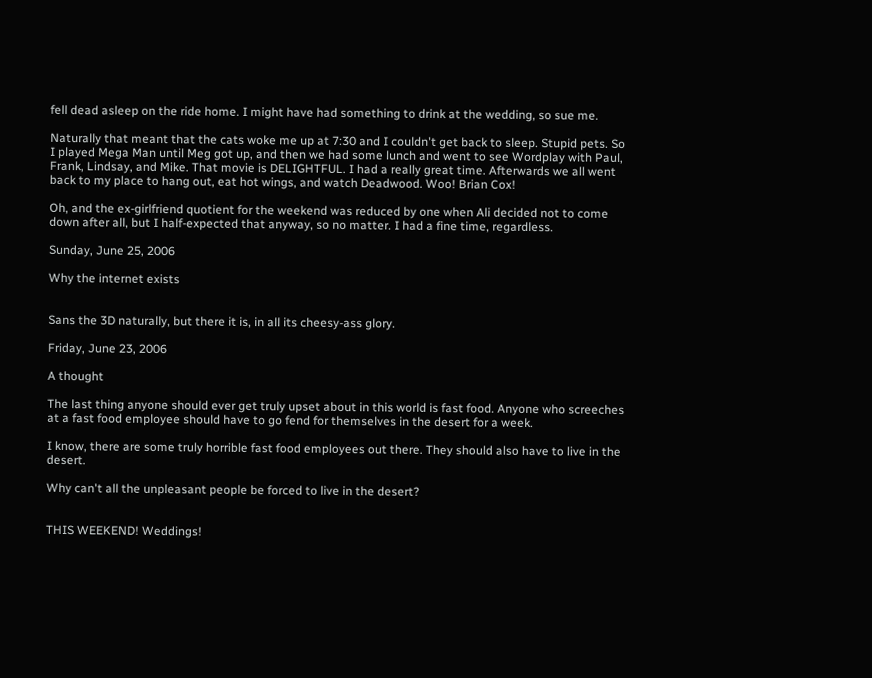fell dead asleep on the ride home. I might have had something to drink at the wedding, so sue me.

Naturally that meant that the cats woke me up at 7:30 and I couldn't get back to sleep. Stupid pets. So I played Mega Man until Meg got up, and then we had some lunch and went to see Wordplay with Paul, Frank, Lindsay, and Mike. That movie is DELIGHTFUL. I had a really great time. Afterwards we all went back to my place to hang out, eat hot wings, and watch Deadwood. Woo! Brian Cox!

Oh, and the ex-girlfriend quotient for the weekend was reduced by one when Ali decided not to come down after all, but I half-expected that anyway, so no matter. I had a fine time, regardless.

Sunday, June 25, 2006

Why the internet exists


Sans the 3D naturally, but there it is, in all its cheesy-ass glory.

Friday, June 23, 2006

A thought

The last thing anyone should ever get truly upset about in this world is fast food. Anyone who screeches at a fast food employee should have to go fend for themselves in the desert for a week.

I know, there are some truly horrible fast food employees out there. They should also have to live in the desert.

Why can't all the unpleasant people be forced to live in the desert?


THIS WEEKEND! Weddings!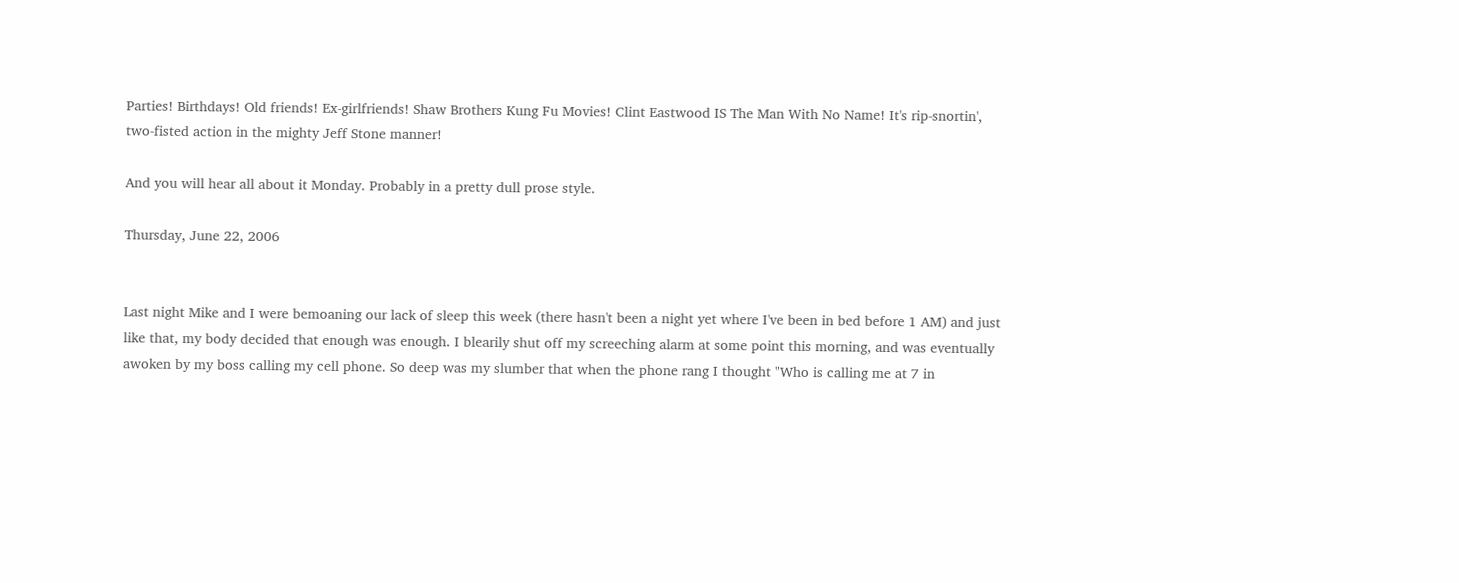Parties! Birthdays! Old friends! Ex-girlfriends! Shaw Brothers Kung Fu Movies! Clint Eastwood IS The Man With No Name! It's rip-snortin', two-fisted action in the mighty Jeff Stone manner!

And you will hear all about it Monday. Probably in a pretty dull prose style.

Thursday, June 22, 2006


Last night Mike and I were bemoaning our lack of sleep this week (there hasn't been a night yet where I've been in bed before 1 AM) and just like that, my body decided that enough was enough. I blearily shut off my screeching alarm at some point this morning, and was eventually awoken by my boss calling my cell phone. So deep was my slumber that when the phone rang I thought "Who is calling me at 7 in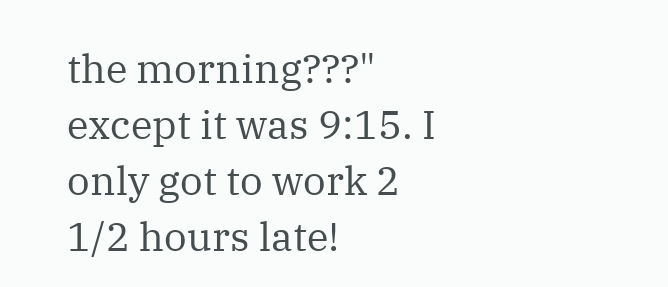the morning???" except it was 9:15. I only got to work 2 1/2 hours late!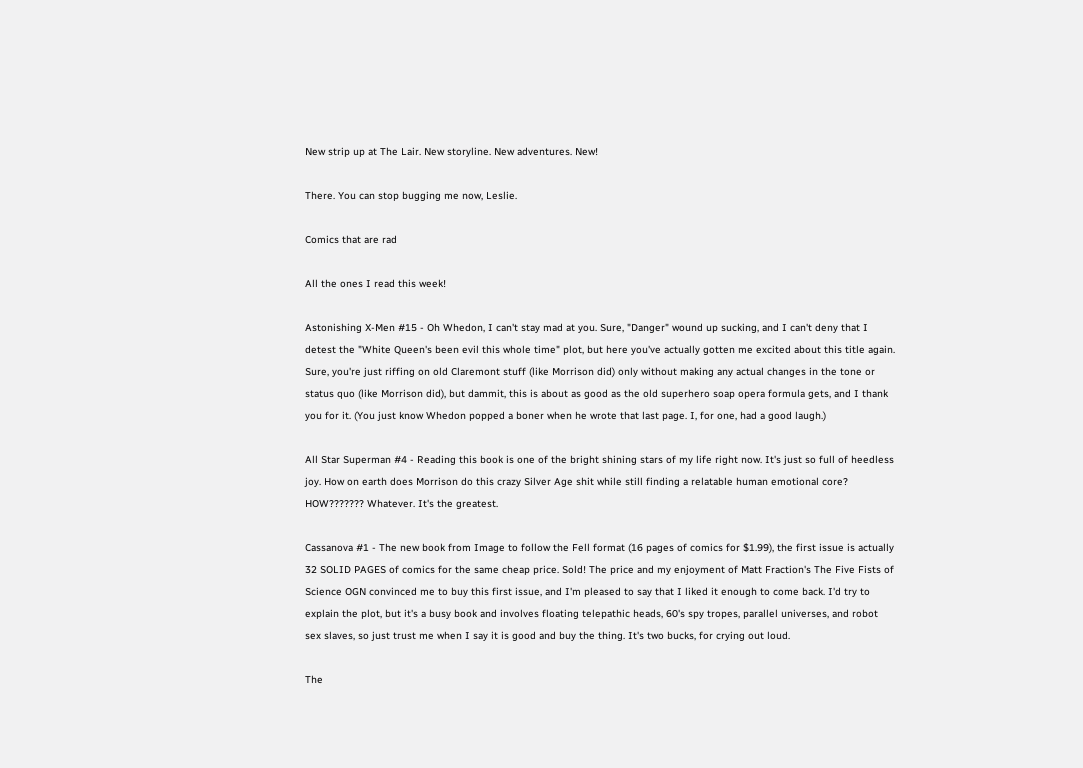New strip up at The Lair. New storyline. New adventures. New!

There. You can stop bugging me now, Leslie.

Comics that are rad

All the ones I read this week!

Astonishing X-Men #15 - Oh Whedon, I can't stay mad at you. Sure, "Danger" wound up sucking, and I can't deny that I detest the "White Queen's been evil this whole time" plot, but here you've actually gotten me excited about this title again. Sure, you're just riffing on old Claremont stuff (like Morrison did) only without making any actual changes in the tone or status quo (like Morrison did), but dammit, this is about as good as the old superhero soap opera formula gets, and I thank you for it. (You just know Whedon popped a boner when he wrote that last page. I, for one, had a good laugh.)

All Star Superman #4 - Reading this book is one of the bright shining stars of my life right now. It's just so full of heedless joy. How on earth does Morrison do this crazy Silver Age shit while still finding a relatable human emotional core? HOW??????? Whatever. It's the greatest.

Cassanova #1 - The new book from Image to follow the Fell format (16 pages of comics for $1.99), the first issue is actually 32 SOLID PAGES of comics for the same cheap price. Sold! The price and my enjoyment of Matt Fraction's The Five Fists of Science OGN convinced me to buy this first issue, and I'm pleased to say that I liked it enough to come back. I'd try to explain the plot, but it's a busy book and involves floating telepathic heads, 60's spy tropes, parallel universes, and robot sex slaves, so just trust me when I say it is good and buy the thing. It's two bucks, for crying out loud.

The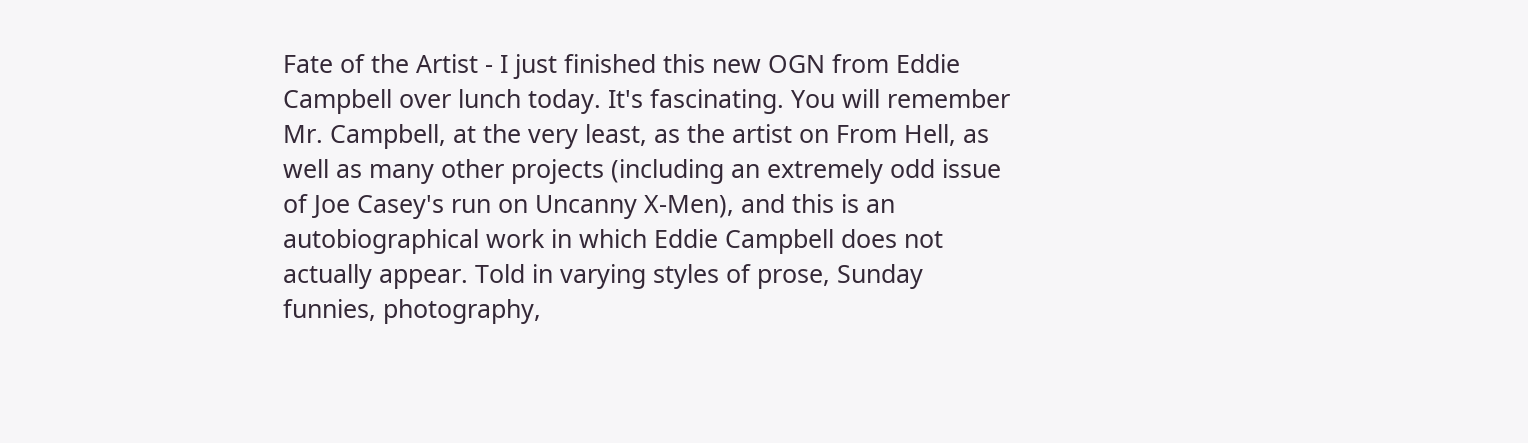Fate of the Artist - I just finished this new OGN from Eddie Campbell over lunch today. It's fascinating. You will remember Mr. Campbell, at the very least, as the artist on From Hell, as well as many other projects (including an extremely odd issue of Joe Casey's run on Uncanny X-Men), and this is an autobiographical work in which Eddie Campbell does not actually appear. Told in varying styles of prose, Sunday funnies, photography,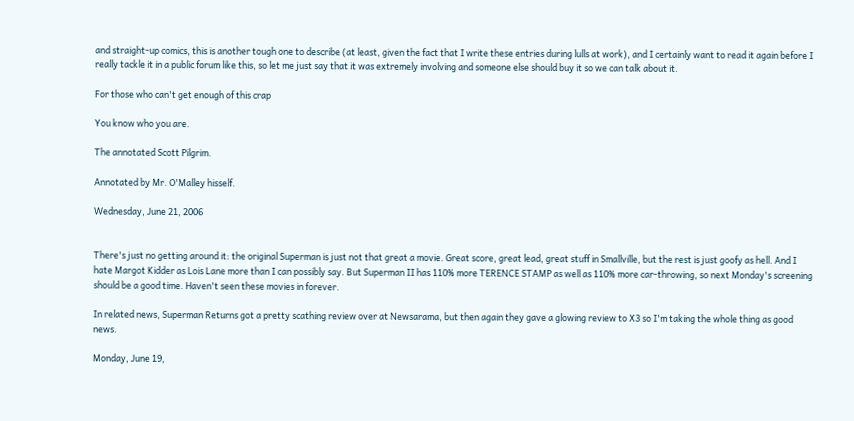and straight-up comics, this is another tough one to describe (at least, given the fact that I write these entries during lulls at work), and I certainly want to read it again before I really tackle it in a public forum like this, so let me just say that it was extremely involving and someone else should buy it so we can talk about it.

For those who can't get enough of this crap

You know who you are.

The annotated Scott Pilgrim.

Annotated by Mr. O'Malley hisself.

Wednesday, June 21, 2006


There's just no getting around it: the original Superman is just not that great a movie. Great score, great lead, great stuff in Smallville, but the rest is just goofy as hell. And I hate Margot Kidder as Lois Lane more than I can possibly say. But Superman II has 110% more TERENCE STAMP as well as 110% more car-throwing, so next Monday's screening should be a good time. Haven't seen these movies in forever.

In related news, Superman Returns got a pretty scathing review over at Newsarama, but then again they gave a glowing review to X3 so I'm taking the whole thing as good news.

Monday, June 19,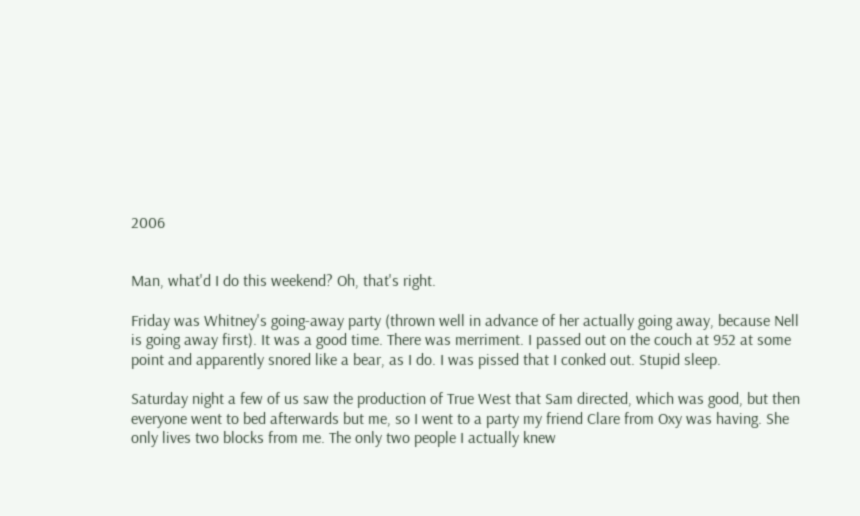2006


Man, what'd I do this weekend? Oh, that's right.

Friday was Whitney's going-away party (thrown well in advance of her actually going away, because Nell is going away first). It was a good time. There was merriment. I passed out on the couch at 952 at some point and apparently snored like a bear, as I do. I was pissed that I conked out. Stupid sleep.

Saturday night a few of us saw the production of True West that Sam directed, which was good, but then everyone went to bed afterwards but me, so I went to a party my friend Clare from Oxy was having. She only lives two blocks from me. The only two people I actually knew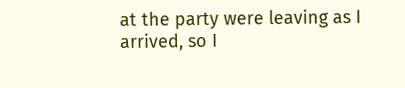at the party were leaving as I arrived, so I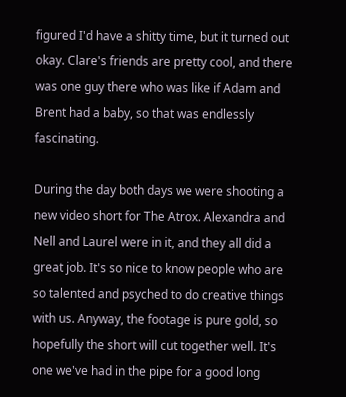figured I'd have a shitty time, but it turned out okay. Clare's friends are pretty cool, and there was one guy there who was like if Adam and Brent had a baby, so that was endlessly fascinating.

During the day both days we were shooting a new video short for The Atrox. Alexandra and Nell and Laurel were in it, and they all did a great job. It's so nice to know people who are so talented and psyched to do creative things with us. Anyway, the footage is pure gold, so hopefully the short will cut together well. It's one we've had in the pipe for a good long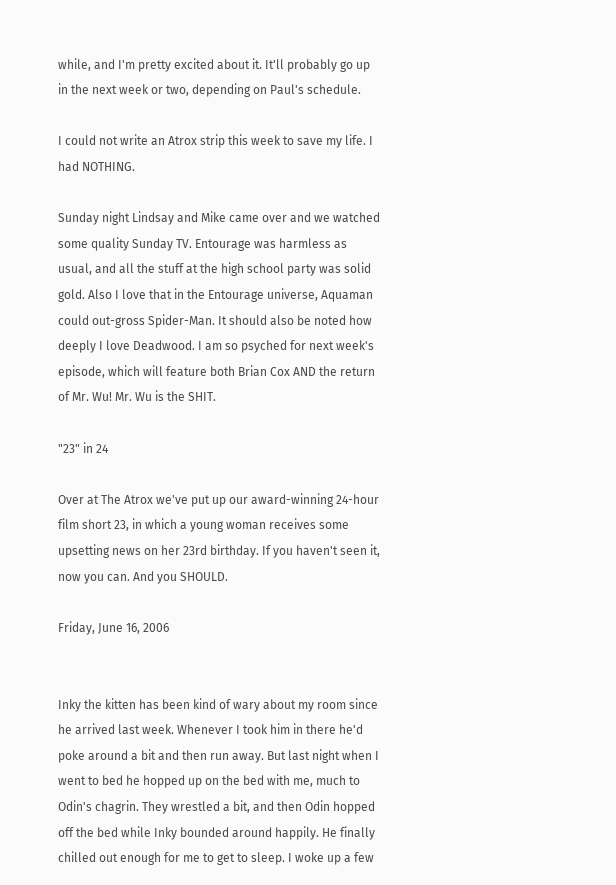while, and I'm pretty excited about it. It'll probably go up in the next week or two, depending on Paul's schedule.

I could not write an Atrox strip this week to save my life. I had NOTHING.

Sunday night Lindsay and Mike came over and we watched some quality Sunday TV. Entourage was harmless as usual, and all the stuff at the high school party was solid gold. Also I love that in the Entourage universe, Aquaman could out-gross Spider-Man. It should also be noted how deeply I love Deadwood. I am so psyched for next week's episode, which will feature both Brian Cox AND the return of Mr. Wu! Mr. Wu is the SHIT.

"23" in 24

Over at The Atrox we've put up our award-winning 24-hour film short 23, in which a young woman receives some upsetting news on her 23rd birthday. If you haven't seen it, now you can. And you SHOULD.

Friday, June 16, 2006


Inky the kitten has been kind of wary about my room since he arrived last week. Whenever I took him in there he'd poke around a bit and then run away. But last night when I went to bed he hopped up on the bed with me, much to Odin's chagrin. They wrestled a bit, and then Odin hopped off the bed while Inky bounded around happily. He finally chilled out enough for me to get to sleep. I woke up a few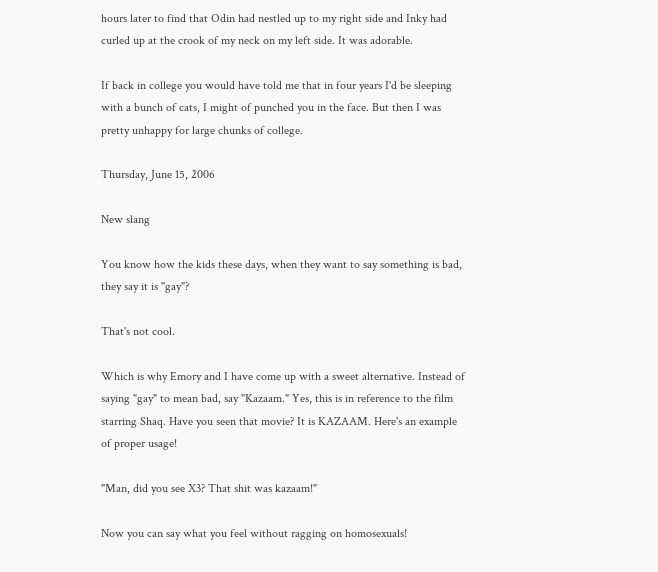hours later to find that Odin had nestled up to my right side and Inky had curled up at the crook of my neck on my left side. It was adorable.

If back in college you would have told me that in four years I'd be sleeping with a bunch of cats, I might of punched you in the face. But then I was pretty unhappy for large chunks of college.

Thursday, June 15, 2006

New slang

You know how the kids these days, when they want to say something is bad, they say it is "gay"?

That's not cool.

Which is why Emory and I have come up with a sweet alternative. Instead of saying "gay" to mean bad, say "Kazaam." Yes, this is in reference to the film starring Shaq. Have you seen that movie? It is KAZAAM. Here's an example of proper usage!

"Man, did you see X3? That shit was kazaam!"

Now you can say what you feel without ragging on homosexuals!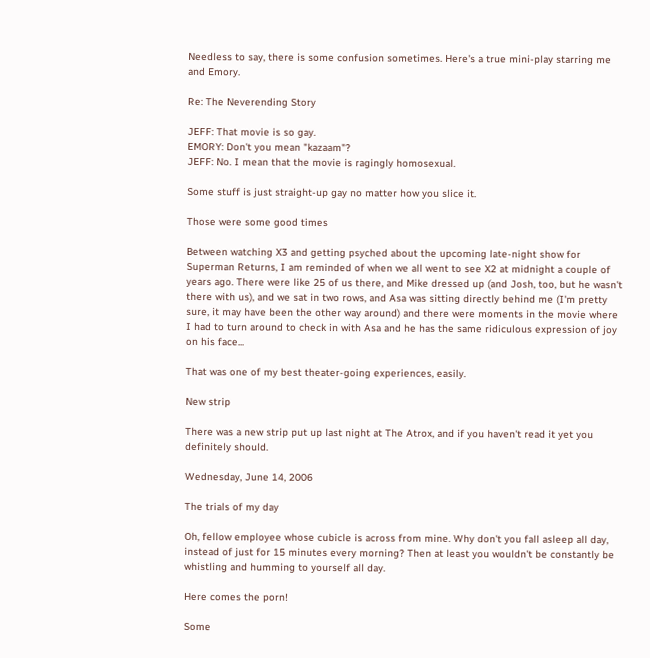Needless to say, there is some confusion sometimes. Here's a true mini-play starring me and Emory.

Re: The Neverending Story

JEFF: That movie is so gay.
EMORY: Don't you mean "kazaam"?
JEFF: No. I mean that the movie is ragingly homosexual.

Some stuff is just straight-up gay no matter how you slice it.

Those were some good times

Between watching X3 and getting psyched about the upcoming late-night show for Superman Returns, I am reminded of when we all went to see X2 at midnight a couple of years ago. There were like 25 of us there, and Mike dressed up (and Josh, too, but he wasn't there with us), and we sat in two rows, and Asa was sitting directly behind me (I'm pretty sure, it may have been the other way around) and there were moments in the movie where I had to turn around to check in with Asa and he has the same ridiculous expression of joy on his face...

That was one of my best theater-going experiences, easily.

New strip

There was a new strip put up last night at The Atrox, and if you haven't read it yet you definitely should.

Wednesday, June 14, 2006

The trials of my day

Oh, fellow employee whose cubicle is across from mine. Why don't you fall asleep all day, instead of just for 15 minutes every morning? Then at least you wouldn't be constantly be whistling and humming to yourself all day.

Here comes the porn!

Some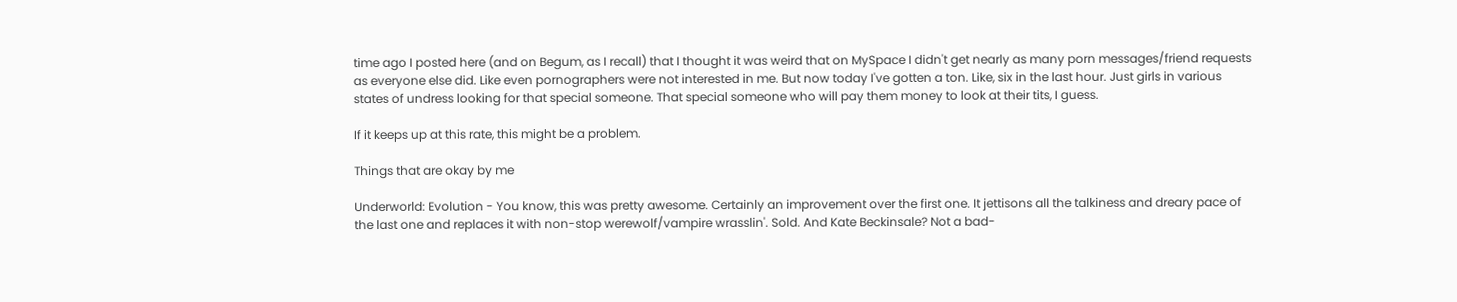time ago I posted here (and on Begum, as I recall) that I thought it was weird that on MySpace I didn't get nearly as many porn messages/friend requests as everyone else did. Like even pornographers were not interested in me. But now today I've gotten a ton. Like, six in the last hour. Just girls in various states of undress looking for that special someone. That special someone who will pay them money to look at their tits, I guess.

If it keeps up at this rate, this might be a problem.

Things that are okay by me

Underworld: Evolution - You know, this was pretty awesome. Certainly an improvement over the first one. It jettisons all the talkiness and dreary pace of the last one and replaces it with non-stop werewolf/vampire wrasslin'. Sold. And Kate Beckinsale? Not a bad-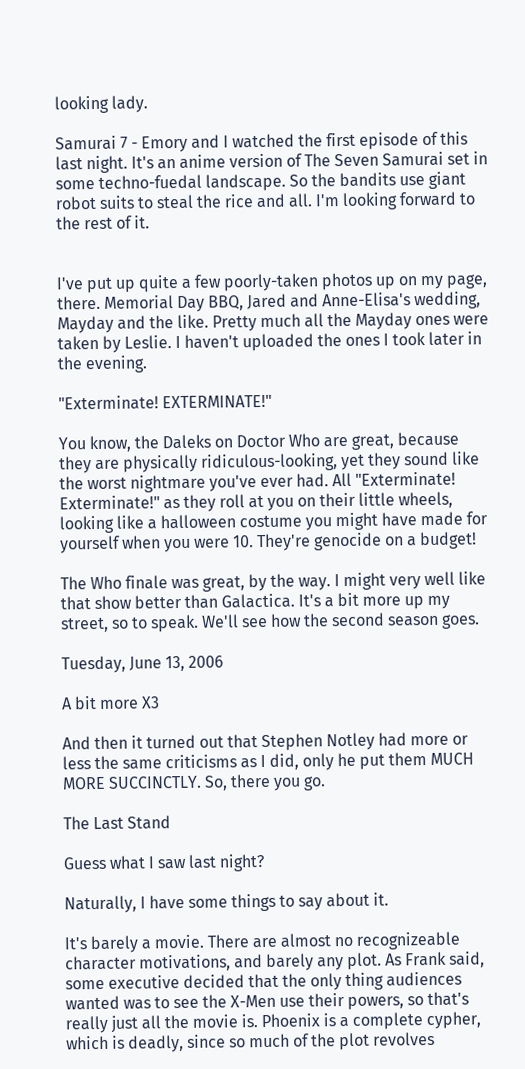looking lady.

Samurai 7 - Emory and I watched the first episode of this last night. It's an anime version of The Seven Samurai set in some techno-fuedal landscape. So the bandits use giant robot suits to steal the rice and all. I'm looking forward to the rest of it.


I've put up quite a few poorly-taken photos up on my page, there. Memorial Day BBQ, Jared and Anne-Elisa's wedding, Mayday and the like. Pretty much all the Mayday ones were taken by Leslie. I haven't uploaded the ones I took later in the evening.

"Exterminate! EXTERMINATE!"

You know, the Daleks on Doctor Who are great, because they are physically ridiculous-looking, yet they sound like the worst nightmare you've ever had. All "Exterminate! Exterminate!" as they roll at you on their little wheels, looking like a halloween costume you might have made for yourself when you were 10. They're genocide on a budget!

The Who finale was great, by the way. I might very well like that show better than Galactica. It's a bit more up my street, so to speak. We'll see how the second season goes.

Tuesday, June 13, 2006

A bit more X3

And then it turned out that Stephen Notley had more or less the same criticisms as I did, only he put them MUCH MORE SUCCINCTLY. So, there you go.

The Last Stand

Guess what I saw last night?

Naturally, I have some things to say about it.

It's barely a movie. There are almost no recognizeable character motivations, and barely any plot. As Frank said, some executive decided that the only thing audiences wanted was to see the X-Men use their powers, so that's really just all the movie is. Phoenix is a complete cypher, which is deadly, since so much of the plot revolves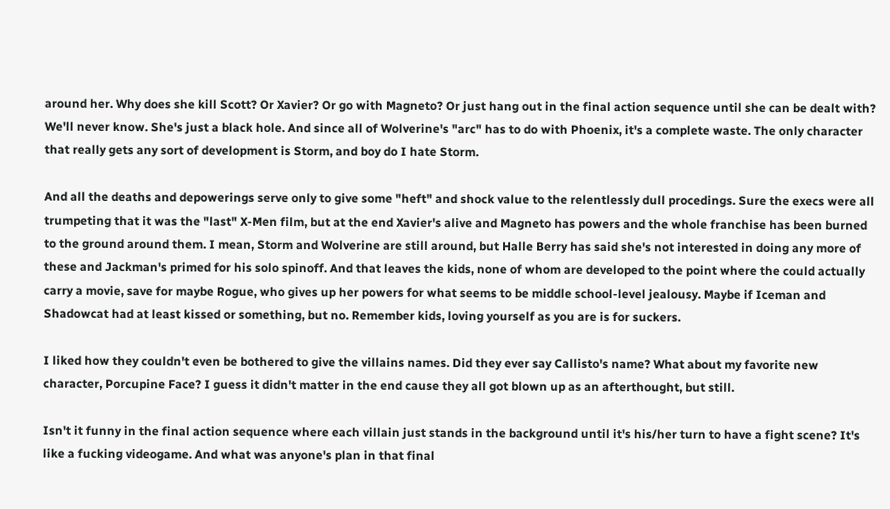around her. Why does she kill Scott? Or Xavier? Or go with Magneto? Or just hang out in the final action sequence until she can be dealt with? We'll never know. She's just a black hole. And since all of Wolverine's "arc" has to do with Phoenix, it's a complete waste. The only character that really gets any sort of development is Storm, and boy do I hate Storm.

And all the deaths and depowerings serve only to give some "heft" and shock value to the relentlessly dull procedings. Sure the execs were all trumpeting that it was the "last" X-Men film, but at the end Xavier's alive and Magneto has powers and the whole franchise has been burned to the ground around them. I mean, Storm and Wolverine are still around, but Halle Berry has said she's not interested in doing any more of these and Jackman's primed for his solo spinoff. And that leaves the kids, none of whom are developed to the point where the could actually carry a movie, save for maybe Rogue, who gives up her powers for what seems to be middle school-level jealousy. Maybe if Iceman and Shadowcat had at least kissed or something, but no. Remember kids, loving yourself as you are is for suckers.

I liked how they couldn't even be bothered to give the villains names. Did they ever say Callisto's name? What about my favorite new character, Porcupine Face? I guess it didn't matter in the end cause they all got blown up as an afterthought, but still.

Isn't it funny in the final action sequence where each villain just stands in the background until it's his/her turn to have a fight scene? It's like a fucking videogame. And what was anyone's plan in that final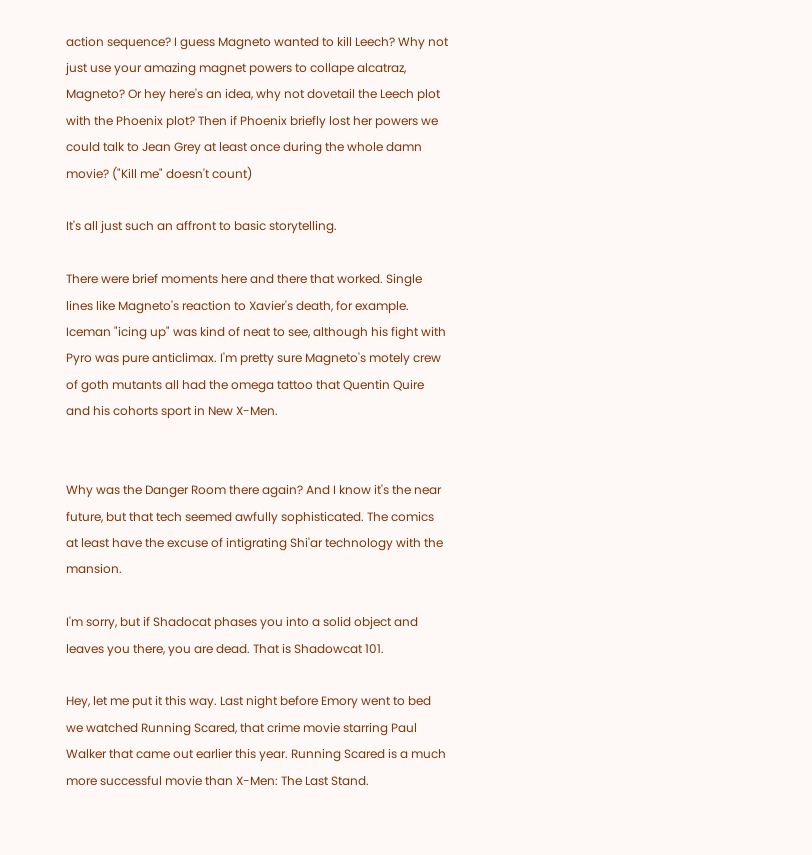action sequence? I guess Magneto wanted to kill Leech? Why not just use your amazing magnet powers to collape alcatraz, Magneto? Or hey here's an idea, why not dovetail the Leech plot with the Phoenix plot? Then if Phoenix briefly lost her powers we could talk to Jean Grey at least once during the whole damn movie? ("Kill me" doesn't count)

It's all just such an affront to basic storytelling.

There were brief moments here and there that worked. Single lines like Magneto's reaction to Xavier's death, for example. Iceman "icing up" was kind of neat to see, although his fight with Pyro was pure anticlimax. I'm pretty sure Magneto's motely crew of goth mutants all had the omega tattoo that Quentin Quire and his cohorts sport in New X-Men.


Why was the Danger Room there again? And I know it's the near future, but that tech seemed awfully sophisticated. The comics at least have the excuse of intigrating Shi'ar technology with the mansion.

I'm sorry, but if Shadocat phases you into a solid object and leaves you there, you are dead. That is Shadowcat 101.

Hey, let me put it this way. Last night before Emory went to bed we watched Running Scared, that crime movie starring Paul Walker that came out earlier this year. Running Scared is a much more successful movie than X-Men: The Last Stand.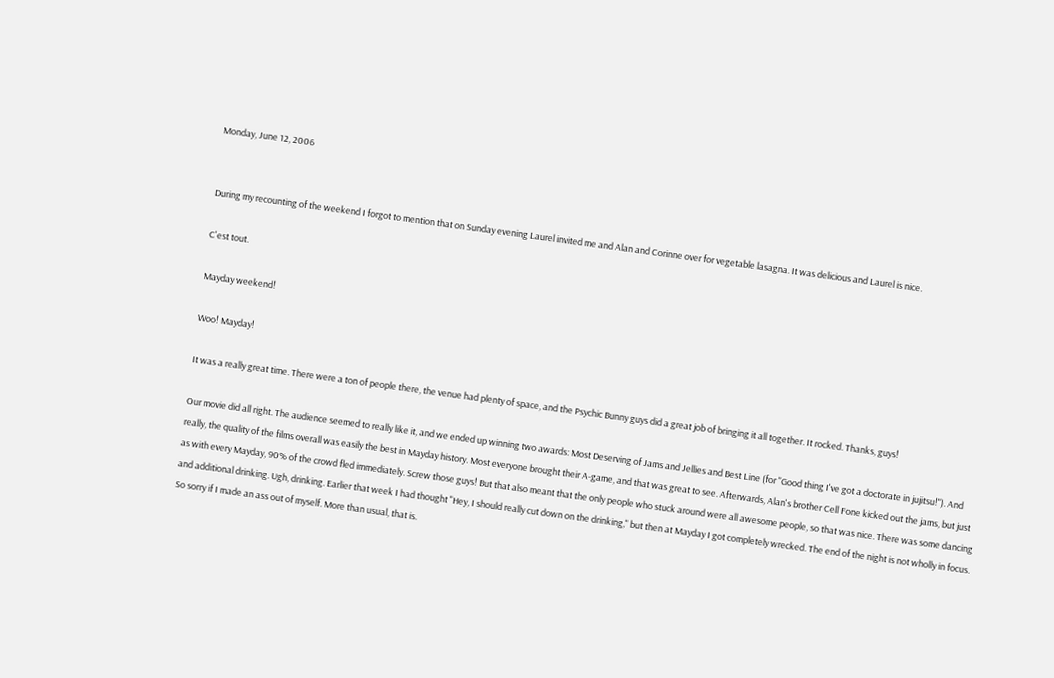Monday, June 12, 2006


During my recounting of the weekend I forgot to mention that on Sunday evening Laurel invited me and Alan and Corinne over for vegetable lasagna. It was delicious and Laurel is nice.

C'est tout.

Mayday weekend!

Woo! Mayday!

It was a really great time. There were a ton of people there, the venue had plenty of space, and the Psychic Bunny guys did a great job of bringing it all together. It rocked. Thanks, guys!

Our movie did all right. The audience seemed to really like it, and we ended up winning two awards: Most Deserving of Jams and Jellies and Best Line (for "Good thing I've got a doctorate in jujitsu!"). And really, the quality of the films overall was easily the best in Mayday history. Most everyone brought their A-game, and that was great to see. Afterwards, Alan's brother Cell Fone kicked out the jams, but just as with every Mayday, 90% of the crowd fled immediately. Screw those guys! But that also meant that the only people who stuck around were all awesome people, so that was nice. There was some dancing and additional drinking. Ugh, drinking. Earlier that week I had thought "Hey, I should really cut down on the drinking," but then at Mayday I got completely wrecked. The end of the night is not wholly in focus. So sorry if I made an ass out of myself. More than usual, that is.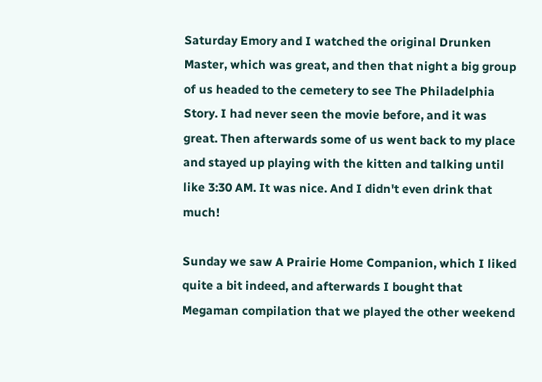Saturday Emory and I watched the original Drunken Master, which was great, and then that night a big group of us headed to the cemetery to see The Philadelphia Story. I had never seen the movie before, and it was great. Then afterwards some of us went back to my place and stayed up playing with the kitten and talking until like 3:30 AM. It was nice. And I didn't even drink that much!

Sunday we saw A Prairie Home Companion, which I liked quite a bit indeed, and afterwards I bought that Megaman compilation that we played the other weekend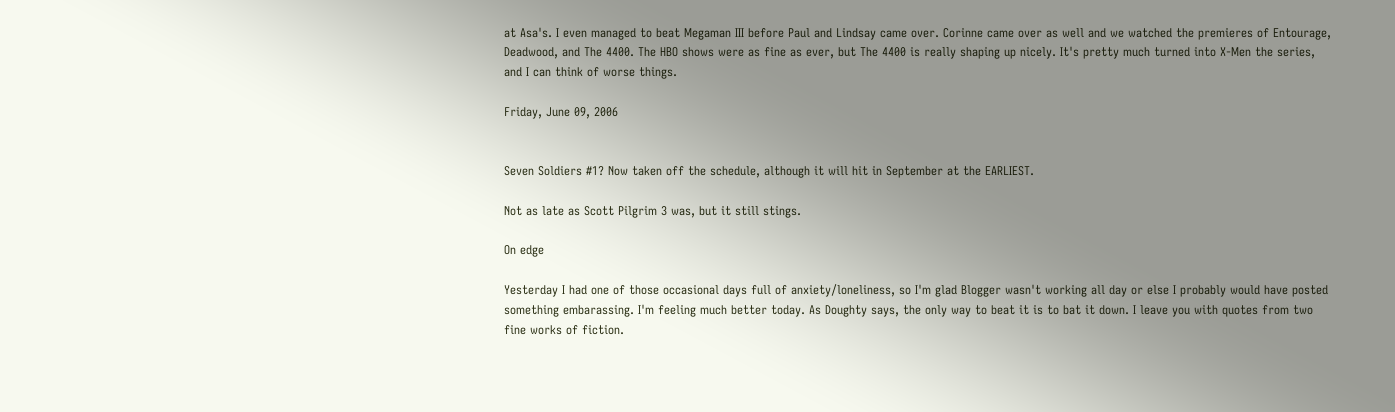at Asa's. I even managed to beat Megaman III before Paul and Lindsay came over. Corinne came over as well and we watched the premieres of Entourage, Deadwood, and The 4400. The HBO shows were as fine as ever, but The 4400 is really shaping up nicely. It's pretty much turned into X-Men the series, and I can think of worse things.

Friday, June 09, 2006


Seven Soldiers #1? Now taken off the schedule, although it will hit in September at the EARLIEST.

Not as late as Scott Pilgrim 3 was, but it still stings.

On edge

Yesterday I had one of those occasional days full of anxiety/loneliness, so I'm glad Blogger wasn't working all day or else I probably would have posted something embarassing. I'm feeling much better today. As Doughty says, the only way to beat it is to bat it down. I leave you with quotes from two fine works of fiction.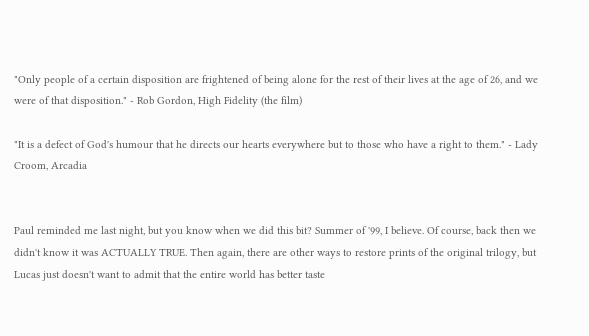"Only people of a certain disposition are frightened of being alone for the rest of their lives at the age of 26, and we were of that disposition." - Rob Gordon, High Fidelity (the film)

"It is a defect of God's humour that he directs our hearts everywhere but to those who have a right to them." - Lady Croom, Arcadia


Paul reminded me last night, but you know when we did this bit? Summer of '99, I believe. Of course, back then we didn't know it was ACTUALLY TRUE. Then again, there are other ways to restore prints of the original trilogy, but Lucas just doesn't want to admit that the entire world has better taste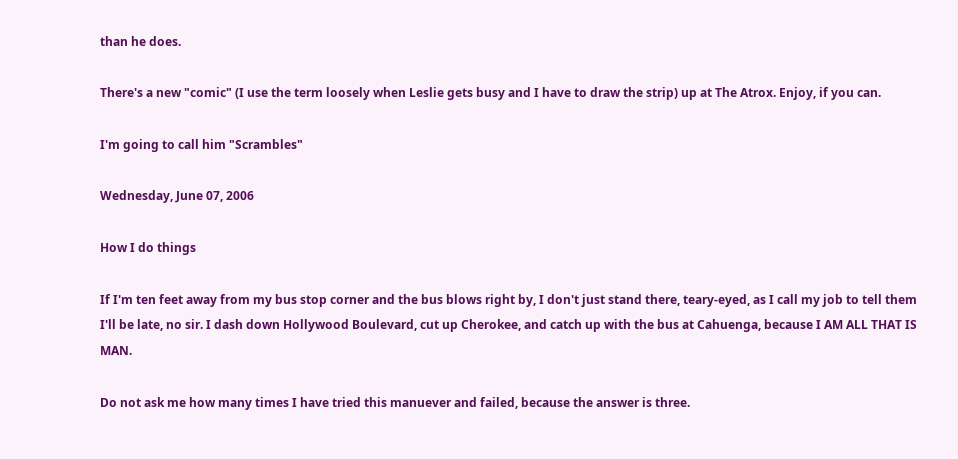than he does.

There's a new "comic" (I use the term loosely when Leslie gets busy and I have to draw the strip) up at The Atrox. Enjoy, if you can.

I'm going to call him "Scrambles"

Wednesday, June 07, 2006

How I do things

If I'm ten feet away from my bus stop corner and the bus blows right by, I don't just stand there, teary-eyed, as I call my job to tell them I'll be late, no sir. I dash down Hollywood Boulevard, cut up Cherokee, and catch up with the bus at Cahuenga, because I AM ALL THAT IS MAN.

Do not ask me how many times I have tried this manuever and failed, because the answer is three.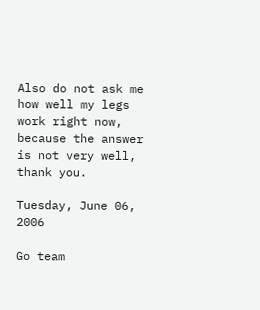Also do not ask me how well my legs work right now, because the answer is not very well, thank you.

Tuesday, June 06, 2006

Go team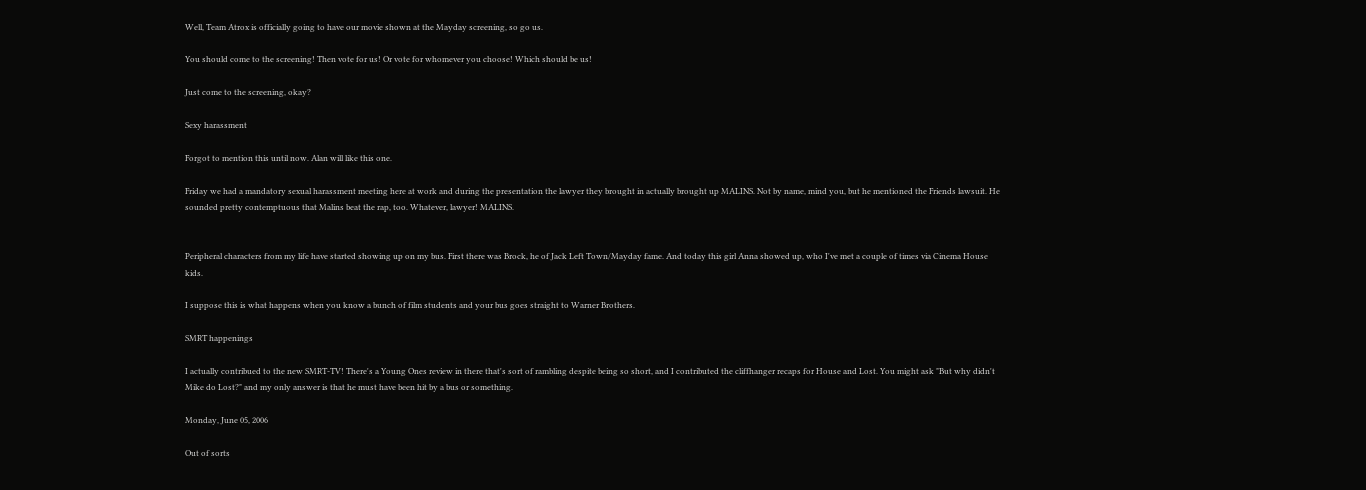Well, Team Atrox is officially going to have our movie shown at the Mayday screening, so go us.

You should come to the screening! Then vote for us! Or vote for whomever you choose! Which should be us!

Just come to the screening, okay?

Sexy harassment

Forgot to mention this until now. Alan will like this one.

Friday we had a mandatory sexual harassment meeting here at work and during the presentation the lawyer they brought in actually brought up MALINS. Not by name, mind you, but he mentioned the Friends lawsuit. He sounded pretty contemptuous that Malins beat the rap, too. Whatever, lawyer! MALINS.


Peripheral characters from my life have started showing up on my bus. First there was Brock, he of Jack Left Town/Mayday fame. And today this girl Anna showed up, who I've met a couple of times via Cinema House kids.

I suppose this is what happens when you know a bunch of film students and your bus goes straight to Warner Brothers.

SMRT happenings

I actually contribued to the new SMRT-TV! There's a Young Ones review in there that's sort of rambling despite being so short, and I contributed the cliffhanger recaps for House and Lost. You might ask "But why didn't Mike do Lost?" and my only answer is that he must have been hit by a bus or something.

Monday, June 05, 2006

Out of sorts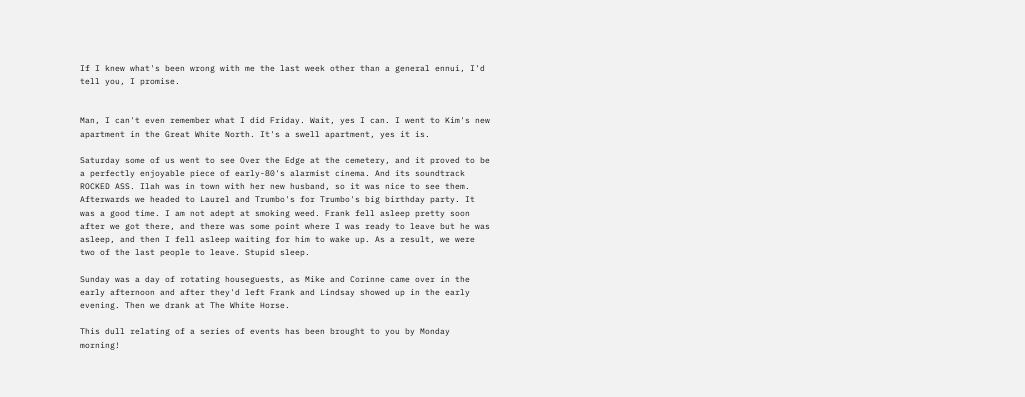If I knew what's been wrong with me the last week other than a general ennui, I'd tell you, I promise.


Man, I can't even remember what I did Friday. Wait, yes I can. I went to Kim's new apartment in the Great White North. It's a swell apartment, yes it is.

Saturday some of us went to see Over the Edge at the cemetery, and it proved to be a perfectly enjoyable piece of early-80's alarmist cinema. And its soundtrack ROCKED ASS. Ilah was in town with her new husband, so it was nice to see them. Afterwards we headed to Laurel and Trumbo's for Trumbo's big birthday party. It was a good time. I am not adept at smoking weed. Frank fell asleep pretty soon after we got there, and there was some point where I was ready to leave but he was asleep, and then I fell asleep waiting for him to wake up. As a result, we were two of the last people to leave. Stupid sleep.

Sunday was a day of rotating houseguests, as Mike and Corinne came over in the early afternoon and after they'd left Frank and Lindsay showed up in the early evening. Then we drank at The White Horse.

This dull relating of a series of events has been brought to you by Monday morning!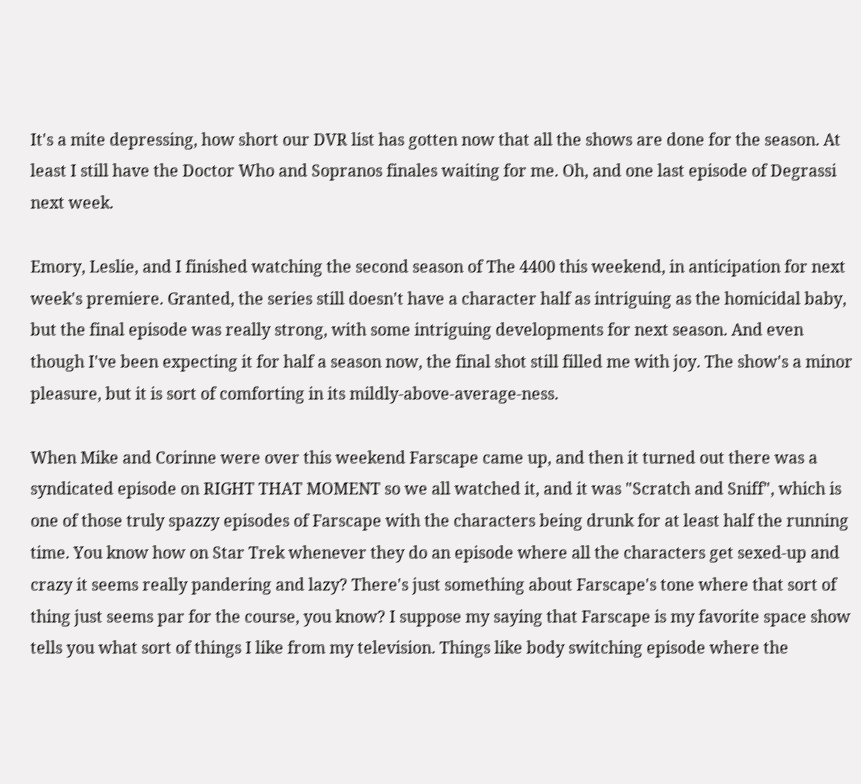It's a mite depressing, how short our DVR list has gotten now that all the shows are done for the season. At least I still have the Doctor Who and Sopranos finales waiting for me. Oh, and one last episode of Degrassi next week.

Emory, Leslie, and I finished watching the second season of The 4400 this weekend, in anticipation for next week's premiere. Granted, the series still doesn't have a character half as intriguing as the homicidal baby, but the final episode was really strong, with some intriguing developments for next season. And even though I've been expecting it for half a season now, the final shot still filled me with joy. The show's a minor pleasure, but it is sort of comforting in its mildly-above-average-ness.

When Mike and Corinne were over this weekend Farscape came up, and then it turned out there was a syndicated episode on RIGHT THAT MOMENT so we all watched it, and it was "Scratch and Sniff", which is one of those truly spazzy episodes of Farscape with the characters being drunk for at least half the running time. You know how on Star Trek whenever they do an episode where all the characters get sexed-up and crazy it seems really pandering and lazy? There's just something about Farscape's tone where that sort of thing just seems par for the course, you know? I suppose my saying that Farscape is my favorite space show tells you what sort of things I like from my television. Things like body switching episode where the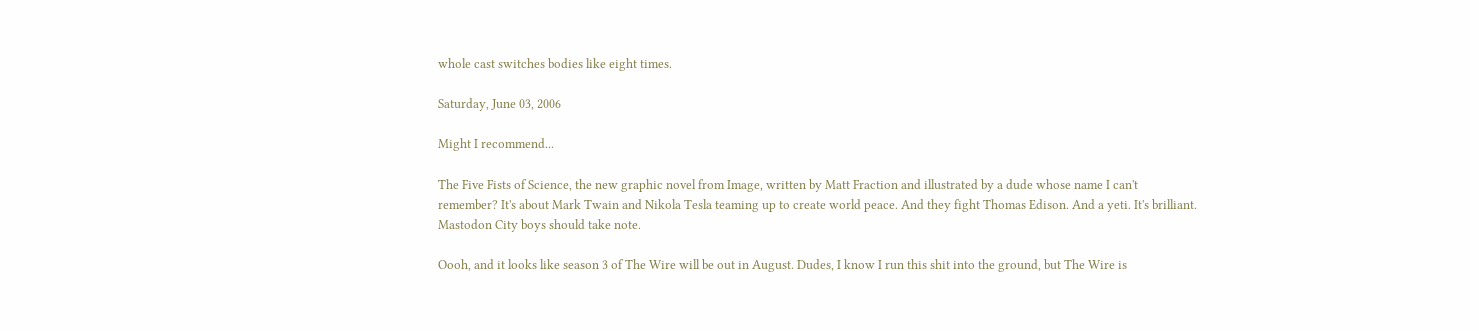whole cast switches bodies like eight times.

Saturday, June 03, 2006

Might I recommend...

The Five Fists of Science, the new graphic novel from Image, written by Matt Fraction and illustrated by a dude whose name I can't remember? It's about Mark Twain and Nikola Tesla teaming up to create world peace. And they fight Thomas Edison. And a yeti. It's brilliant. Mastodon City boys should take note.

Oooh, and it looks like season 3 of The Wire will be out in August. Dudes, I know I run this shit into the ground, but The Wire is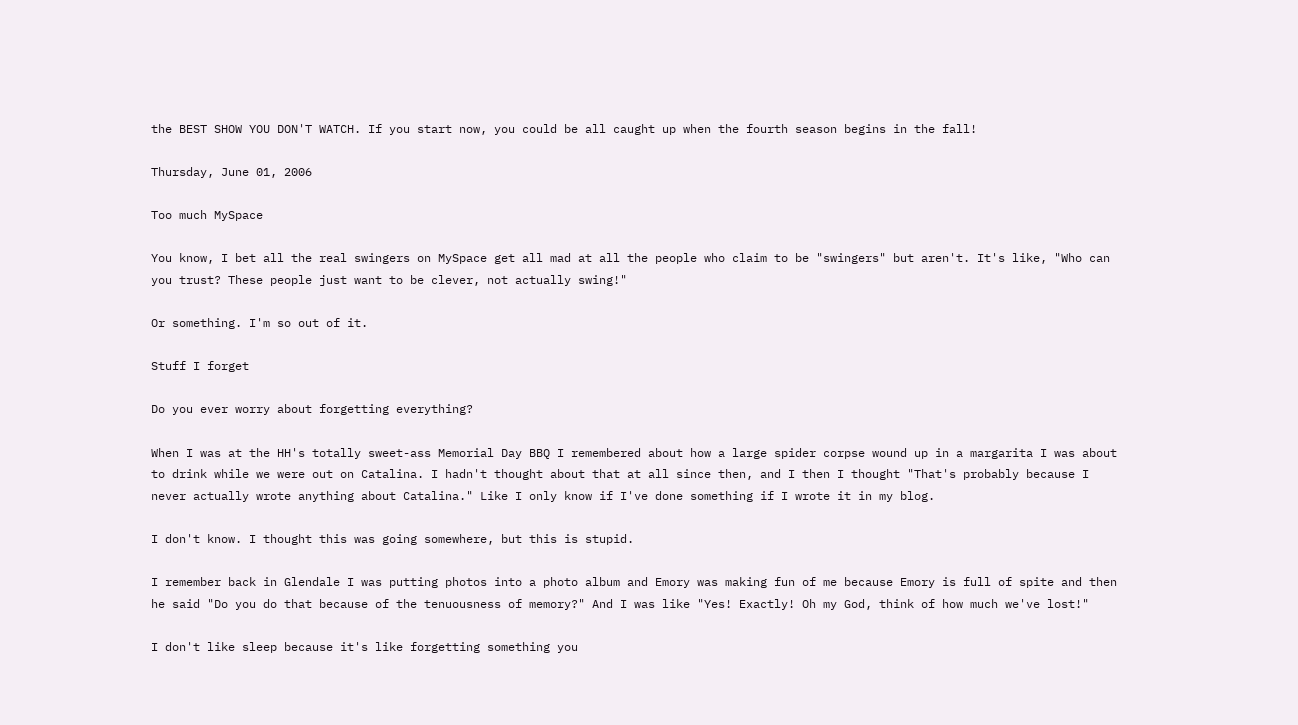the BEST SHOW YOU DON'T WATCH. If you start now, you could be all caught up when the fourth season begins in the fall!

Thursday, June 01, 2006

Too much MySpace

You know, I bet all the real swingers on MySpace get all mad at all the people who claim to be "swingers" but aren't. It's like, "Who can you trust? These people just want to be clever, not actually swing!"

Or something. I'm so out of it.

Stuff I forget

Do you ever worry about forgetting everything?

When I was at the HH's totally sweet-ass Memorial Day BBQ I remembered about how a large spider corpse wound up in a margarita I was about to drink while we were out on Catalina. I hadn't thought about that at all since then, and I then I thought "That's probably because I never actually wrote anything about Catalina." Like I only know if I've done something if I wrote it in my blog.

I don't know. I thought this was going somewhere, but this is stupid.

I remember back in Glendale I was putting photos into a photo album and Emory was making fun of me because Emory is full of spite and then he said "Do you do that because of the tenuousness of memory?" And I was like "Yes! Exactly! Oh my God, think of how much we've lost!"

I don't like sleep because it's like forgetting something you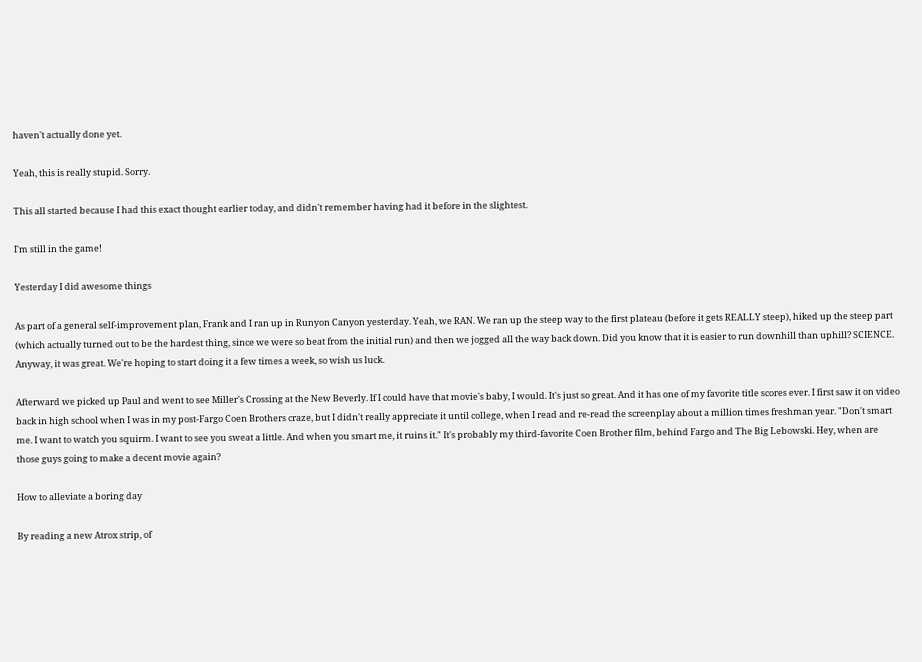haven't actually done yet.

Yeah, this is really stupid. Sorry.

This all started because I had this exact thought earlier today, and didn't remember having had it before in the slightest.

I'm still in the game!

Yesterday I did awesome things

As part of a general self-improvement plan, Frank and I ran up in Runyon Canyon yesterday. Yeah, we RAN. We ran up the steep way to the first plateau (before it gets REALLY steep), hiked up the steep part (which actually turned out to be the hardest thing, since we were so beat from the initial run) and then we jogged all the way back down. Did you know that it is easier to run downhill than uphill? SCIENCE. Anyway, it was great. We're hoping to start doing it a few times a week, so wish us luck.

Afterward we picked up Paul and went to see Miller's Crossing at the New Beverly. If I could have that movie's baby, I would. It's just so great. And it has one of my favorite title scores ever. I first saw it on video back in high school when I was in my post-Fargo Coen Brothers craze, but I didn't really appreciate it until college, when I read and re-read the screenplay about a million times freshman year. "Don't smart me. I want to watch you squirm. I want to see you sweat a little. And when you smart me, it ruins it." It's probably my third-favorite Coen Brother film, behind Fargo and The Big Lebowski. Hey, when are those guys going to make a decent movie again?

How to alleviate a boring day

By reading a new Atrox strip, of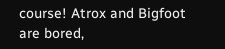course! Atrox and Bigfoot are bored,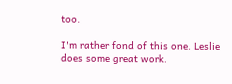too.

I'm rather fond of this one. Leslie does some great work.